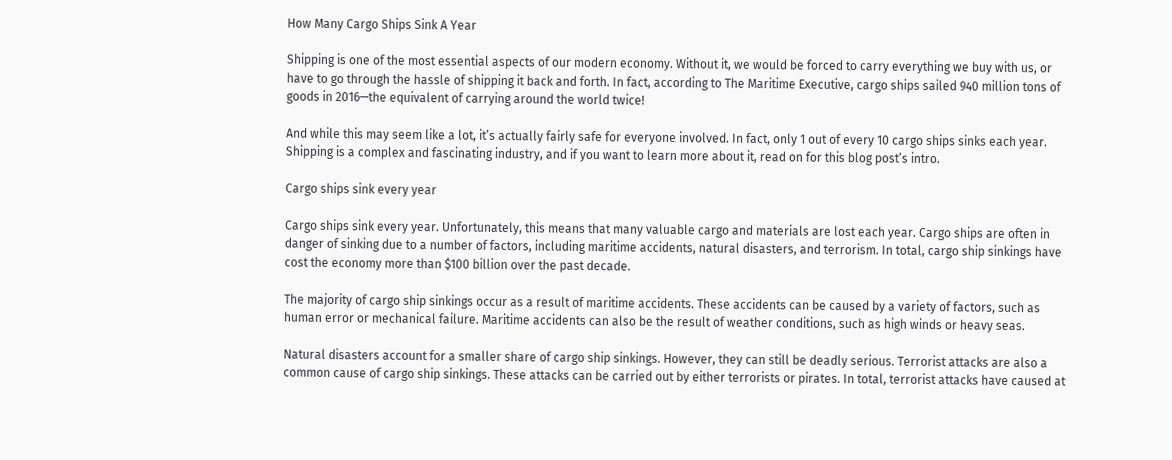How Many Cargo Ships Sink A Year

Shipping is one of the most essential aspects of our modern economy. Without it, we would be forced to carry everything we buy with us, or have to go through the hassle of shipping it back and forth. In fact, according to The Maritime Executive, cargo ships sailed 940 million tons of goods in 2016—the equivalent of carrying around the world twice!

And while this may seem like a lot, it’s actually fairly safe for everyone involved. In fact, only 1 out of every 10 cargo ships sinks each year. Shipping is a complex and fascinating industry, and if you want to learn more about it, read on for this blog post’s intro.

Cargo ships sink every year

Cargo ships sink every year. Unfortunately, this means that many valuable cargo and materials are lost each year. Cargo ships are often in danger of sinking due to a number of factors, including maritime accidents, natural disasters, and terrorism. In total, cargo ship sinkings have cost the economy more than $100 billion over the past decade.

The majority of cargo ship sinkings occur as a result of maritime accidents. These accidents can be caused by a variety of factors, such as human error or mechanical failure. Maritime accidents can also be the result of weather conditions, such as high winds or heavy seas.

Natural disasters account for a smaller share of cargo ship sinkings. However, they can still be deadly serious. Terrorist attacks are also a common cause of cargo ship sinkings. These attacks can be carried out by either terrorists or pirates. In total, terrorist attacks have caused at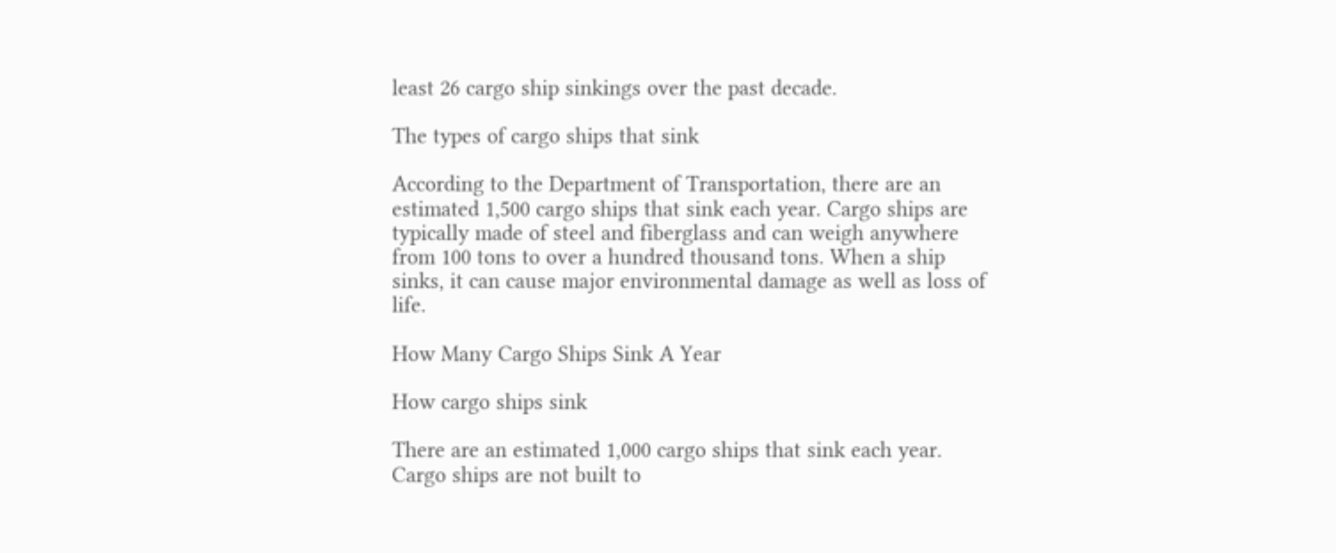least 26 cargo ship sinkings over the past decade.

The types of cargo ships that sink

According to the Department of Transportation, there are an estimated 1,500 cargo ships that sink each year. Cargo ships are typically made of steel and fiberglass and can weigh anywhere from 100 tons to over a hundred thousand tons. When a ship sinks, it can cause major environmental damage as well as loss of life.

How Many Cargo Ships Sink A Year

How cargo ships sink

There are an estimated 1,000 cargo ships that sink each year. Cargo ships are not built to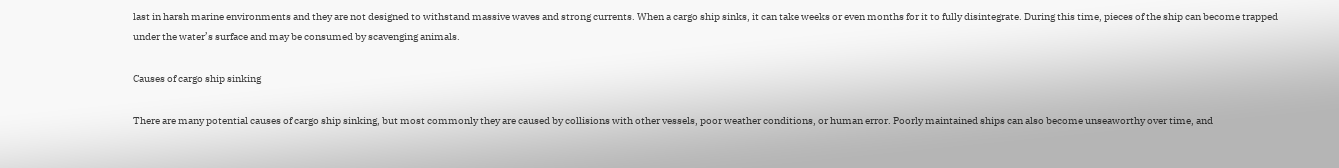last in harsh marine environments and they are not designed to withstand massive waves and strong currents. When a cargo ship sinks, it can take weeks or even months for it to fully disintegrate. During this time, pieces of the ship can become trapped under the water’s surface and may be consumed by scavenging animals.

Causes of cargo ship sinking

There are many potential causes of cargo ship sinking, but most commonly they are caused by collisions with other vessels, poor weather conditions, or human error. Poorly maintained ships can also become unseaworthy over time, and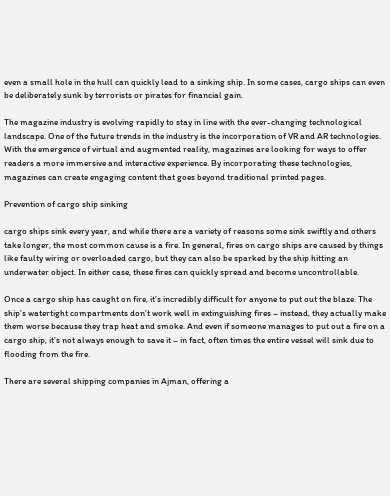even a small hole in the hull can quickly lead to a sinking ship. In some cases, cargo ships can even be deliberately sunk by terrorists or pirates for financial gain.

The magazine industry is evolving rapidly to stay in line with the ever-changing technological landscape. One of the future trends in the industry is the incorporation of VR and AR technologies. With the emergence of virtual and augmented reality, magazines are looking for ways to offer readers a more immersive and interactive experience. By incorporating these technologies, magazines can create engaging content that goes beyond traditional printed pages.

Prevention of cargo ship sinking

cargo ships sink every year, and while there are a variety of reasons some sink swiftly and others take longer, the most common cause is a fire. In general, fires on cargo ships are caused by things like faulty wiring or overloaded cargo, but they can also be sparked by the ship hitting an underwater object. In either case, these fires can quickly spread and become uncontrollable.

Once a cargo ship has caught on fire, it’s incredibly difficult for anyone to put out the blaze. The ship’s watertight compartments don’t work well in extinguishing fires – instead, they actually make them worse because they trap heat and smoke. And even if someone manages to put out a fire on a cargo ship, it’s not always enough to save it – in fact, often times the entire vessel will sink due to flooding from the fire.

There are several shipping companies in Ajman, offering a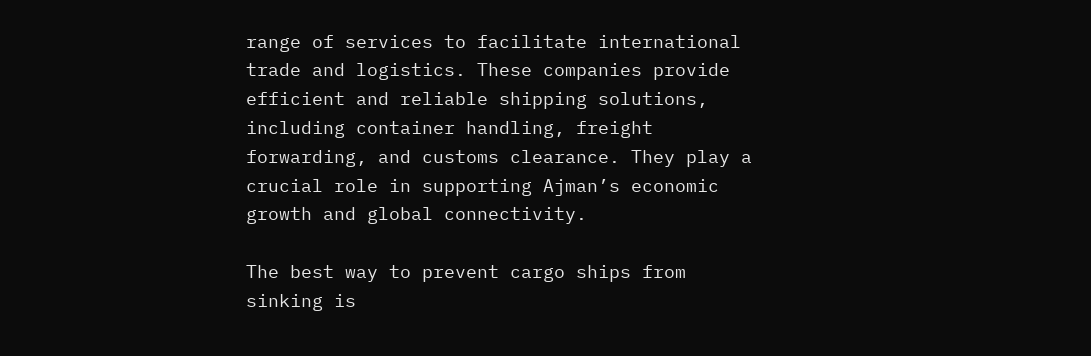range of services to facilitate international trade and logistics. These companies provide efficient and reliable shipping solutions, including container handling, freight forwarding, and customs clearance. They play a crucial role in supporting Ajman’s economic growth and global connectivity.

The best way to prevent cargo ships from sinking is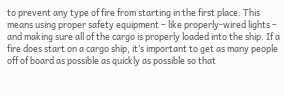to prevent any type of fire from starting in the first place. This means using proper safety equipment – like properly-wired lights – and making sure all of the cargo is properly loaded into the ship. If a fire does start on a cargo ship, it’s important to get as many people off of board as possible as quickly as possible so that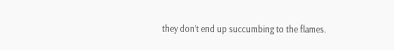they don’t end up succumbing to the flames.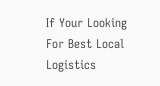If Your Looking For Best Local Logistics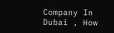Company In Dubai , How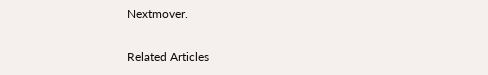Nextmover.

Related Articles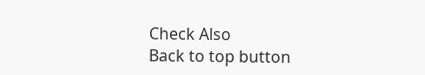Check Also
Back to top button